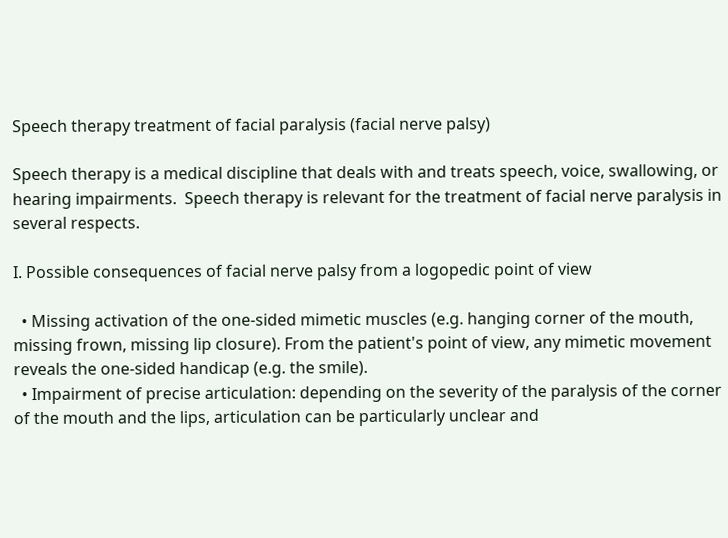Speech therapy treatment of facial paralysis (facial nerve palsy)

Speech therapy is a medical discipline that deals with and treats speech, voice, swallowing, or hearing impairments.  Speech therapy is relevant for the treatment of facial nerve paralysis in several respects.

I. Possible consequences of facial nerve palsy from a logopedic point of view

  • Missing activation of the one-sided mimetic muscles (e.g. hanging corner of the mouth, missing frown, missing lip closure). From the patient's point of view, any mimetic movement reveals the one-sided handicap (e.g. the smile).
  • Impairment of precise articulation: depending on the severity of the paralysis of the corner of the mouth and the lips, articulation can be particularly unclear and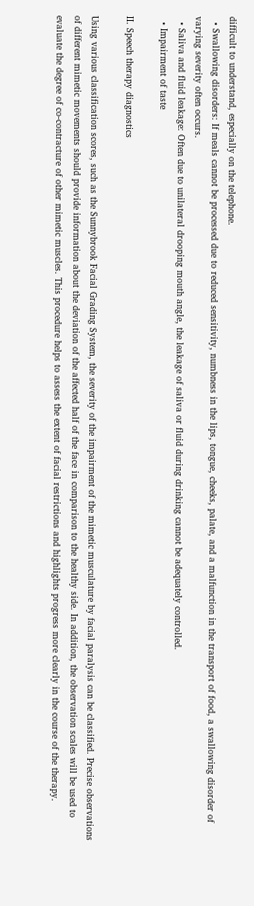difficult to understand, especially on the telephone.
  • Swallowing disorders: If meals cannot be processed due to reduced sensitivity, numbness in the lips, tongue, cheeks, palate, and a malfunction in the transport of food, a swallowing disorder of varying severity often occurs.
  • Saliva and fluid leakage: Often due to unilateral drooping mouth angle, the leakage of saliva or fluid during drinking cannot be adequately controlled.
  • Impairment of taste

II. Speech therapy diagnostics

Using various classification scores, such as the Sunnybrook Facial Grading System, the severity of the impairment of the mimetic musculature by facial paralysis can be classified. Precise observations of different mimetic movements should provide information about the deviation of the affected half of the face in comparison to the healthy side. In addition, the observation scales will be used to evaluate the degree of co-contracture of other mimetic muscles. This procedure helps to assess the extent of facial restrictions and highlights progress more clearly in the course of the therapy.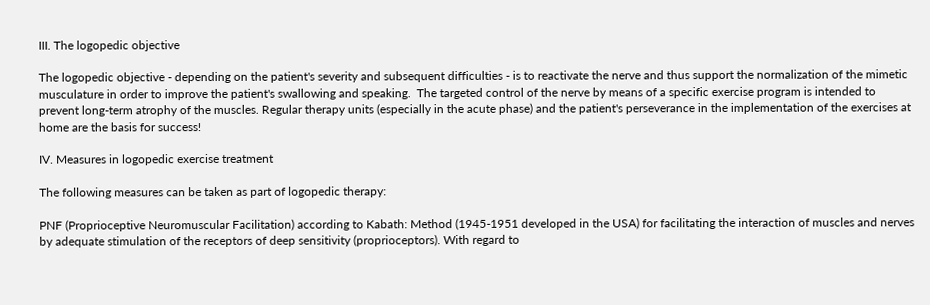III. The logopedic objective

The logopedic objective - depending on the patient's severity and subsequent difficulties - is to reactivate the nerve and thus support the normalization of the mimetic musculature in order to improve the patient's swallowing and speaking.  The targeted control of the nerve by means of a specific exercise program is intended to prevent long-term atrophy of the muscles. Regular therapy units (especially in the acute phase) and the patient's perseverance in the implementation of the exercises at home are the basis for success!

IV. Measures in logopedic exercise treatment

The following measures can be taken as part of logopedic therapy:

PNF (Proprioceptive Neuromuscular Facilitation) according to Kabath: Method (1945-1951 developed in the USA) for facilitating the interaction of muscles and nerves by adequate stimulation of the receptors of deep sensitivity (proprioceptors). With regard to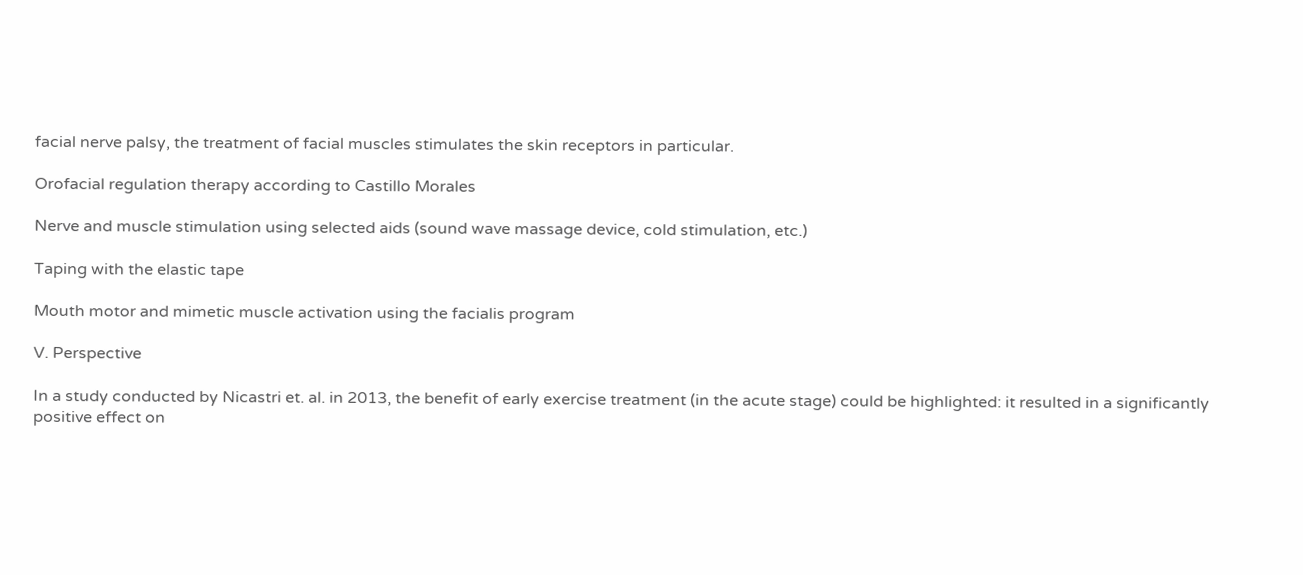facial nerve palsy, the treatment of facial muscles stimulates the skin receptors in particular.

Orofacial regulation therapy according to Castillo Morales

Nerve and muscle stimulation using selected aids (sound wave massage device, cold stimulation, etc.)

Taping with the elastic tape

Mouth motor and mimetic muscle activation using the facialis program

V. Perspective

In a study conducted by Nicastri et. al. in 2013, the benefit of early exercise treatment (in the acute stage) could be highlighted: it resulted in a significantly positive effect on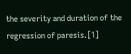the severity and duration of the regression of paresis.[1]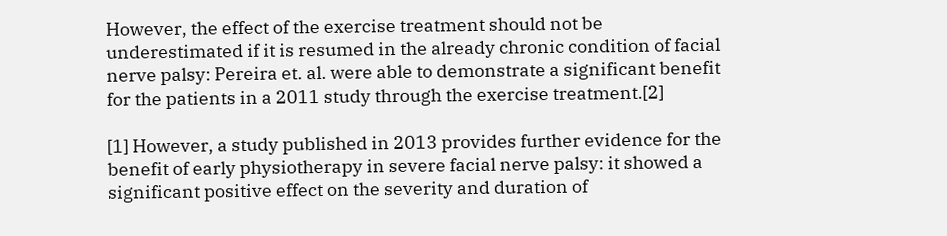However, the effect of the exercise treatment should not be underestimated if it is resumed in the already chronic condition of facial nerve palsy: Pereira et. al. were able to demonstrate a significant benefit for the patients in a 2011 study through the exercise treatment.[2]

[1] However, a study published in 2013 provides further evidence for the benefit of early physiotherapy in severe facial nerve palsy: it showed a significant positive effect on the severity and duration of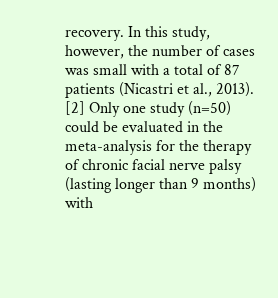recovery. In this study, however, the number of cases was small with a total of 87 patients (Nicastri et al., 2013).
[2] Only one study (n=50) could be evaluated in the meta-analysis for the therapy of chronic facial nerve palsy (lasting longer than 9 months) with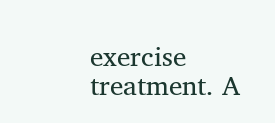exercise treatment. A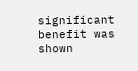significant benefit was shown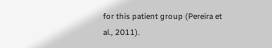for this patient group (Pereira et al., 2011).